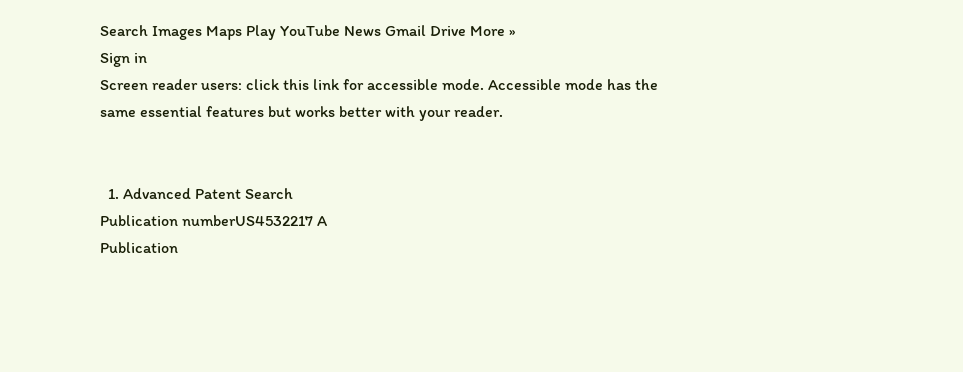Search Images Maps Play YouTube News Gmail Drive More »
Sign in
Screen reader users: click this link for accessible mode. Accessible mode has the same essential features but works better with your reader.


  1. Advanced Patent Search
Publication numberUS4532217 A
Publication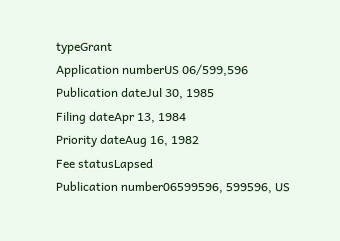typeGrant
Application numberUS 06/599,596
Publication dateJul 30, 1985
Filing dateApr 13, 1984
Priority dateAug 16, 1982
Fee statusLapsed
Publication number06599596, 599596, US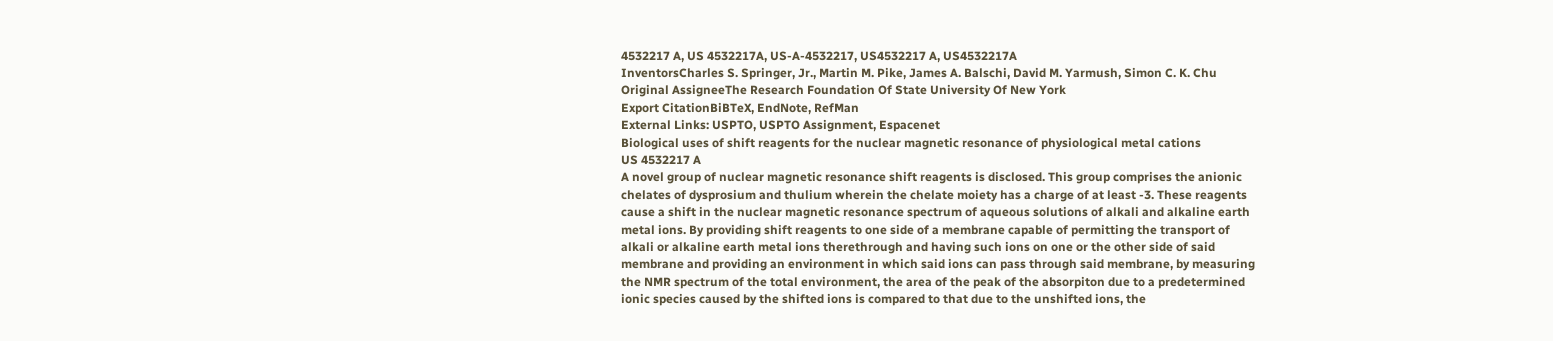4532217 A, US 4532217A, US-A-4532217, US4532217 A, US4532217A
InventorsCharles S. Springer, Jr., Martin M. Pike, James A. Balschi, David M. Yarmush, Simon C. K. Chu
Original AssigneeThe Research Foundation Of State University Of New York
Export CitationBiBTeX, EndNote, RefMan
External Links: USPTO, USPTO Assignment, Espacenet
Biological uses of shift reagents for the nuclear magnetic resonance of physiological metal cations
US 4532217 A
A novel group of nuclear magnetic resonance shift reagents is disclosed. This group comprises the anionic chelates of dysprosium and thulium wherein the chelate moiety has a charge of at least -3. These reagents cause a shift in the nuclear magnetic resonance spectrum of aqueous solutions of alkali and alkaline earth metal ions. By providing shift reagents to one side of a membrane capable of permitting the transport of alkali or alkaline earth metal ions therethrough and having such ions on one or the other side of said membrane and providing an environment in which said ions can pass through said membrane, by measuring the NMR spectrum of the total environment, the area of the peak of the absorpiton due to a predetermined ionic species caused by the shifted ions is compared to that due to the unshifted ions, the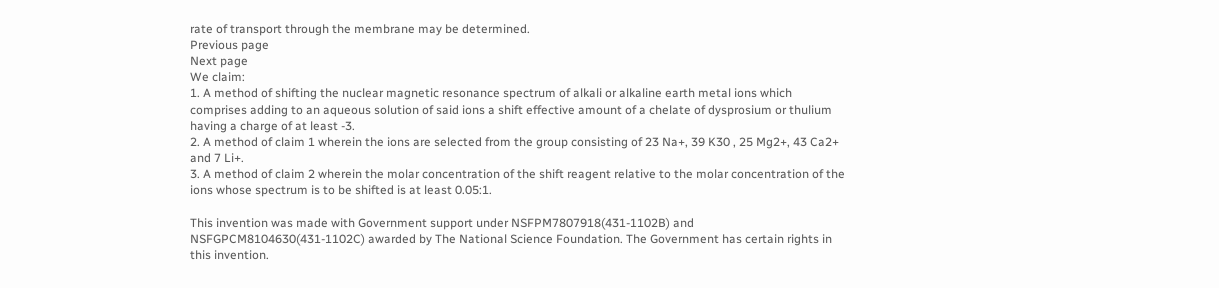rate of transport through the membrane may be determined.
Previous page
Next page
We claim:
1. A method of shifting the nuclear magnetic resonance spectrum of alkali or alkaline earth metal ions which comprises adding to an aqueous solution of said ions a shift effective amount of a chelate of dysprosium or thulium having a charge of at least -3.
2. A method of claim 1 wherein the ions are selected from the group consisting of 23 Na+, 39 K30 , 25 Mg2+, 43 Ca2+ and 7 Li+.
3. A method of claim 2 wherein the molar concentration of the shift reagent relative to the molar concentration of the ions whose spectrum is to be shifted is at least 0.05:1.

This invention was made with Government support under NSFPM7807918(431-1102B) and NSFGPCM8104630(431-1102C) awarded by The National Science Foundation. The Government has certain rights in this invention.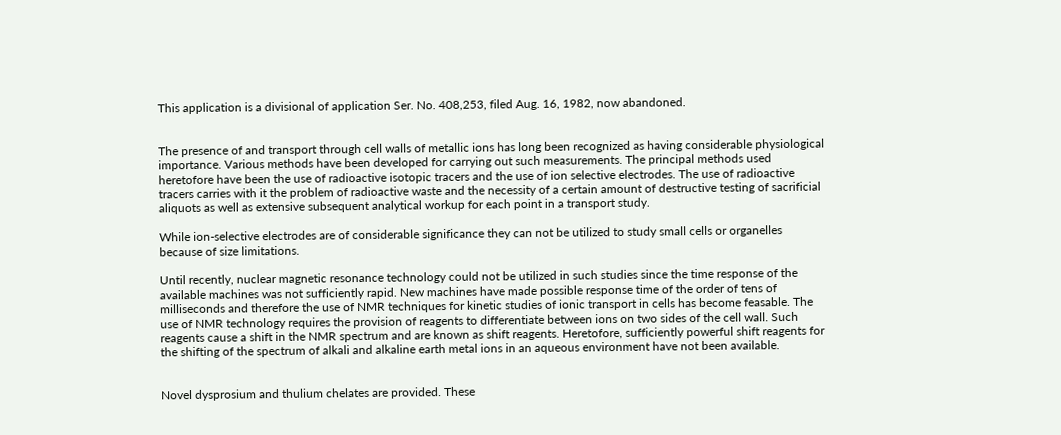This application is a divisional of application Ser. No. 408,253, filed Aug. 16, 1982, now abandoned.


The presence of and transport through cell walls of metallic ions has long been recognized as having considerable physiological importance. Various methods have been developed for carrying out such measurements. The principal methods used heretofore have been the use of radioactive isotopic tracers and the use of ion selective electrodes. The use of radioactive tracers carries with it the problem of radioactive waste and the necessity of a certain amount of destructive testing of sacrificial aliquots as well as extensive subsequent analytical workup for each point in a transport study.

While ion-selective electrodes are of considerable significance they can not be utilized to study small cells or organelles because of size limitations.

Until recently, nuclear magnetic resonance technology could not be utilized in such studies since the time response of the available machines was not sufficiently rapid. New machines have made possible response time of the order of tens of milliseconds and therefore the use of NMR techniques for kinetic studies of ionic transport in cells has become feasable. The use of NMR technology requires the provision of reagents to differentiate between ions on two sides of the cell wall. Such reagents cause a shift in the NMR spectrum and are known as shift reagents. Heretofore, sufficiently powerful shift reagents for the shifting of the spectrum of alkali and alkaline earth metal ions in an aqueous environment have not been available.


Novel dysprosium and thulium chelates are provided. These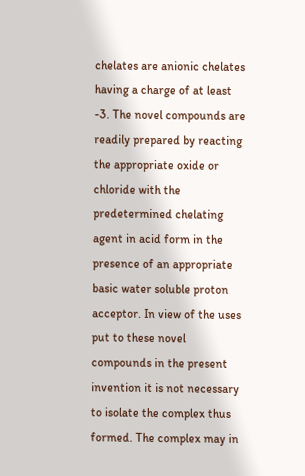chelates are anionic chelates having a charge of at least -3. The novel compounds are readily prepared by reacting the appropriate oxide or chloride with the predetermined chelating agent in acid form in the presence of an appropriate basic water soluble proton acceptor. In view of the uses put to these novel compounds in the present invention it is not necessary to isolate the complex thus formed. The complex may in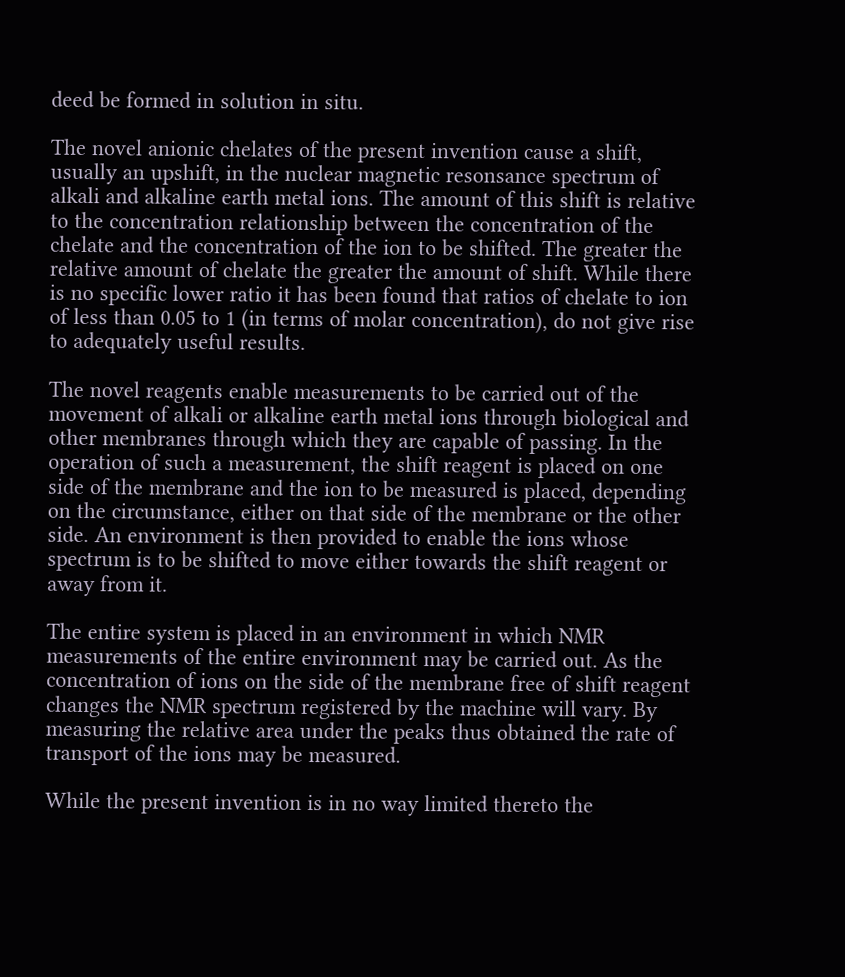deed be formed in solution in situ.

The novel anionic chelates of the present invention cause a shift, usually an upshift, in the nuclear magnetic resonsance spectrum of alkali and alkaline earth metal ions. The amount of this shift is relative to the concentration relationship between the concentration of the chelate and the concentration of the ion to be shifted. The greater the relative amount of chelate the greater the amount of shift. While there is no specific lower ratio it has been found that ratios of chelate to ion of less than 0.05 to 1 (in terms of molar concentration), do not give rise to adequately useful results.

The novel reagents enable measurements to be carried out of the movement of alkali or alkaline earth metal ions through biological and other membranes through which they are capable of passing. In the operation of such a measurement, the shift reagent is placed on one side of the membrane and the ion to be measured is placed, depending on the circumstance, either on that side of the membrane or the other side. An environment is then provided to enable the ions whose spectrum is to be shifted to move either towards the shift reagent or away from it.

The entire system is placed in an environment in which NMR measurements of the entire environment may be carried out. As the concentration of ions on the side of the membrane free of shift reagent changes the NMR spectrum registered by the machine will vary. By measuring the relative area under the peaks thus obtained the rate of transport of the ions may be measured.

While the present invention is in no way limited thereto the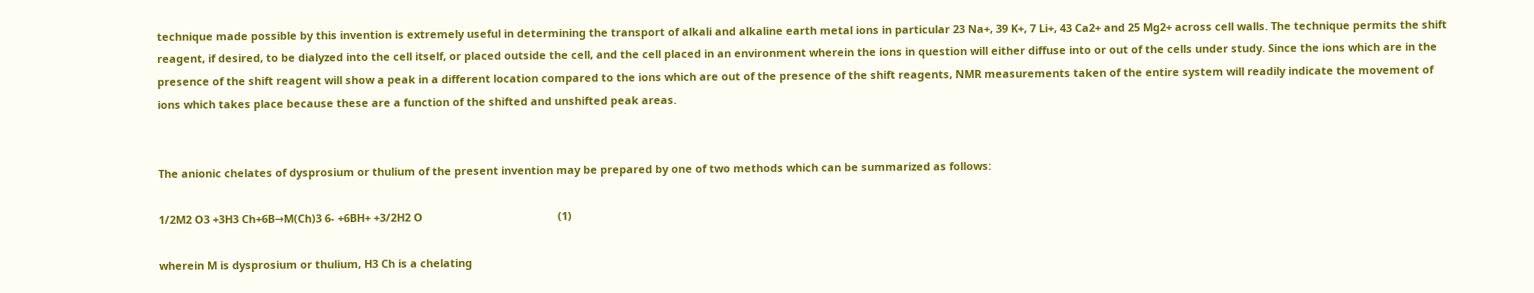technique made possible by this invention is extremely useful in determining the transport of alkali and alkaline earth metal ions in particular 23 Na+, 39 K+, 7 Li+, 43 Ca2+ and 25 Mg2+ across cell walls. The technique permits the shift reagent, if desired, to be dialyzed into the cell itself, or placed outside the cell, and the cell placed in an environment wherein the ions in question will either diffuse into or out of the cells under study. Since the ions which are in the presence of the shift reagent will show a peak in a different location compared to the ions which are out of the presence of the shift reagents, NMR measurements taken of the entire system will readily indicate the movement of ions which takes place because these are a function of the shifted and unshifted peak areas.


The anionic chelates of dysprosium or thulium of the present invention may be prepared by one of two methods which can be summarized as follows:

1/2M2 O3 +3H3 Ch+6B→M(Ch)3 6- +6BH+ +3/2H2 O                                             (1)

wherein M is dysprosium or thulium, H3 Ch is a chelating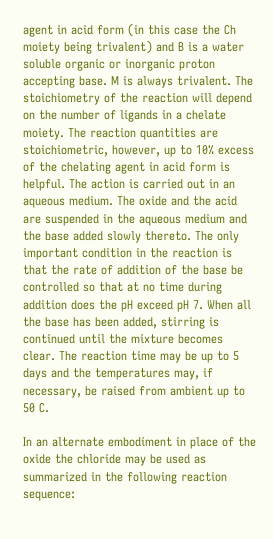agent in acid form (in this case the Ch moiety being trivalent) and B is a water soluble organic or inorganic proton accepting base. M is always trivalent. The stoichiometry of the reaction will depend on the number of ligands in a chelate moiety. The reaction quantities are stoichiometric, however, up to 10% excess of the chelating agent in acid form is helpful. The action is carried out in an aqueous medium. The oxide and the acid are suspended in the aqueous medium and the base added slowly thereto. The only important condition in the reaction is that the rate of addition of the base be controlled so that at no time during addition does the pH exceed pH 7. When all the base has been added, stirring is continued until the mixture becomes clear. The reaction time may be up to 5 days and the temperatures may, if necessary, be raised from ambient up to 50 C.

In an alternate embodiment in place of the oxide the chloride may be used as summarized in the following reaction sequence: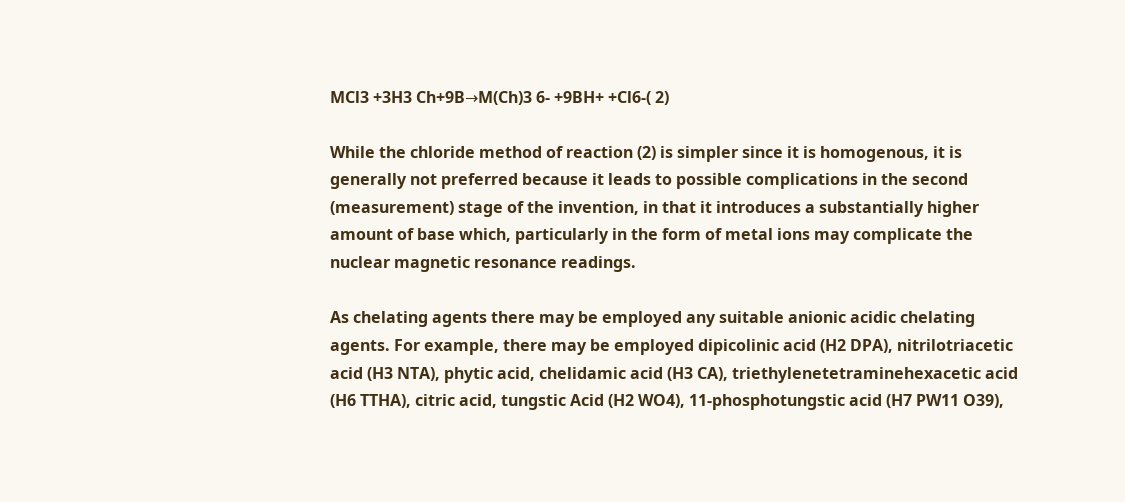MCl3 +3H3 Ch+9B→M(Ch)3 6- +9BH+ +Cl6-( 2)

While the chloride method of reaction (2) is simpler since it is homogenous, it is generally not preferred because it leads to possible complications in the second (measurement) stage of the invention, in that it introduces a substantially higher amount of base which, particularly in the form of metal ions may complicate the nuclear magnetic resonance readings.

As chelating agents there may be employed any suitable anionic acidic chelating agents. For example, there may be employed dipicolinic acid (H2 DPA), nitrilotriacetic acid (H3 NTA), phytic acid, chelidamic acid (H3 CA), triethylenetetraminehexacetic acid (H6 TTHA), citric acid, tungstic Acid (H2 WO4), 11-phosphotungstic acid (H7 PW11 O39),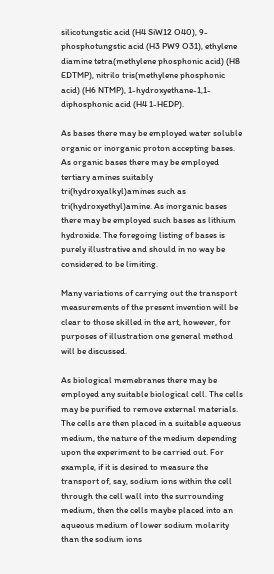silicotungstic acid (H4 SiW12 O40), 9-phosphotungstic acid (H3 PW9 O31), ethylene diamine tetra(methylene phosphonic acid) (H8 EDTMP), nitrilo tris(methylene phosphonic acid) (H6 NTMP), 1-hydroxyethane-1,1-diphosphonic acid (H4 1-HEDP).

As bases there may be employed water soluble organic or inorganic proton accepting bases. As organic bases there may be employed tertiary amines suitably tri(hydroxyalkyl)amines such as tri(hydroxyethyl)amine. As inorganic bases there may be employed such bases as lithium hydroxide. The foregoing listing of bases is purely illustrative and should in no way be considered to be limiting.

Many variations of carrying out the transport measurements of the present invention will be clear to those skilled in the art, however, for purposes of illustration one general method will be discussed.

As biological memebranes there may be employed any suitable biological cell. The cells may be purified to remove external materials. The cells are then placed in a suitable aqueous medium, the nature of the medium depending upon the experiment to be carried out. For example, if it is desired to measure the transport of, say, sodium ions within the cell through the cell wall into the surrounding medium, then the cells maybe placed into an aqueous medium of lower sodium molarity than the sodium ions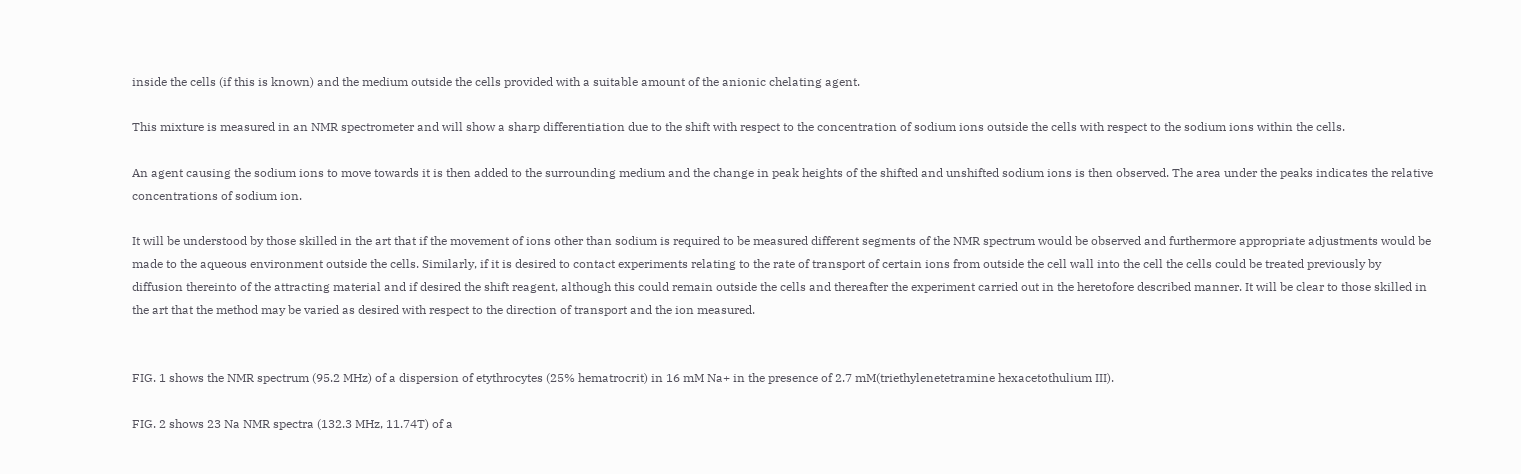inside the cells (if this is known) and the medium outside the cells provided with a suitable amount of the anionic chelating agent.

This mixture is measured in an NMR spectrometer and will show a sharp differentiation due to the shift with respect to the concentration of sodium ions outside the cells with respect to the sodium ions within the cells.

An agent causing the sodium ions to move towards it is then added to the surrounding medium and the change in peak heights of the shifted and unshifted sodium ions is then observed. The area under the peaks indicates the relative concentrations of sodium ion.

It will be understood by those skilled in the art that if the movement of ions other than sodium is required to be measured different segments of the NMR spectrum would be observed and furthermore appropriate adjustments would be made to the aqueous environment outside the cells. Similarly, if it is desired to contact experiments relating to the rate of transport of certain ions from outside the cell wall into the cell the cells could be treated previously by diffusion thereinto of the attracting material and if desired the shift reagent, although this could remain outside the cells and thereafter the experiment carried out in the heretofore described manner. It will be clear to those skilled in the art that the method may be varied as desired with respect to the direction of transport and the ion measured.


FIG. 1 shows the NMR spectrum (95.2 MHz) of a dispersion of etythrocytes (25% hematrocrit) in 16 mM Na+ in the presence of 2.7 mM(triethylenetetramine hexacetothulium III).

FIG. 2 shows 23 Na NMR spectra (132.3 MHz, 11.74T) of a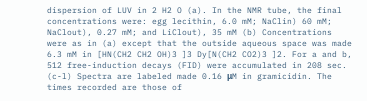dispersion of LUV in 2 H2 O (a). In the NMR tube, the final concentrations were: egg lecithin, 6.0 mM; NaClin) 60 mM; NaClout), 0.27 mM; and LiClout), 35 mM (b) Concentrations were as in (a) except that the outside aqueous space was made 6.3 mM in [HN(CH2 CH2 OH)3 ]3 Dy[N(CH2 CO2)3 ]2. For a and b, 512 free-induction decays (FID) were accumulated in 208 sec. (c-l) Spectra are labeled made 0.16 μM in gramicidin. The times recorded are those of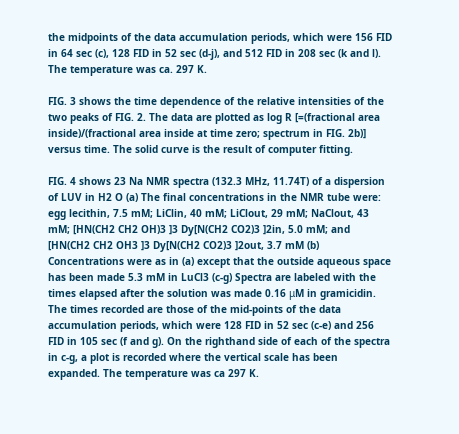the midpoints of the data accumulation periods, which were 156 FID in 64 sec (c), 128 FID in 52 sec (d-j), and 512 FID in 208 sec (k and l). The temperature was ca. 297 K.

FIG. 3 shows the time dependence of the relative intensities of the two peaks of FIG. 2. The data are plotted as log R [=(fractional area inside)/(fractional area inside at time zero; spectrum in FIG. 2b)] versus time. The solid curve is the result of computer fitting.

FIG. 4 shows 23 Na NMR spectra (132.3 MHz, 11.74T) of a dispersion of LUV in H2 O (a) The final concentrations in the NMR tube were: egg lecithin, 7.5 mM; LiClin, 40 mM; LiClout, 29 mM; NaClout, 43 mM; [HN(CH2 CH2 OH)3 ]3 Dy[N(CH2 CO2)3 ]2in, 5.0 mM; and [HN(CH2 CH2 OH3 ]3 Dy[N(CH2 CO2)3 ]2out, 3.7 mM (b) Concentrations were as in (a) except that the outside aqueous space has been made 5.3 mM in LuCl3 (c-g) Spectra are labeled with the times elapsed after the solution was made 0.16 μM in gramicidin. The times recorded are those of the mid-points of the data accumulation periods, which were 128 FID in 52 sec (c-e) and 256 FID in 105 sec (f and g). On the righthand side of each of the spectra in c-g, a plot is recorded where the vertical scale has been expanded. The temperature was ca 297 K.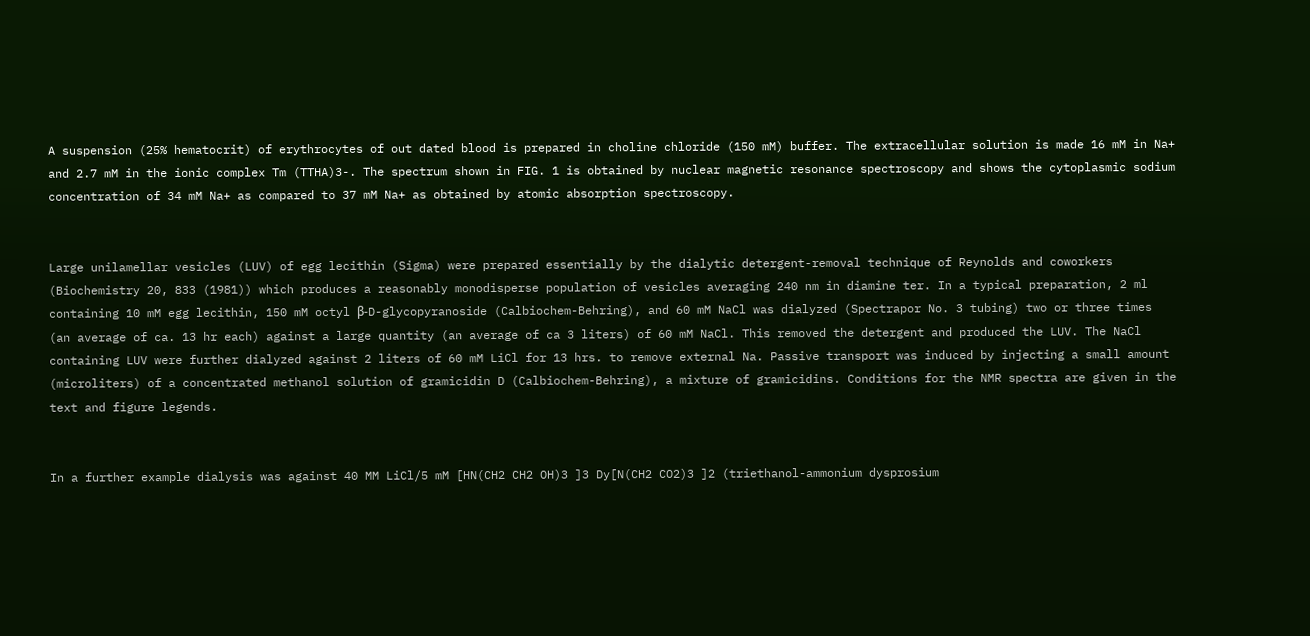A suspension (25% hematocrit) of erythrocytes of out dated blood is prepared in choline chloride (150 mM) buffer. The extracellular solution is made 16 mM in Na+ and 2.7 mM in the ionic complex Tm (TTHA)3-. The spectrum shown in FIG. 1 is obtained by nuclear magnetic resonance spectroscopy and shows the cytoplasmic sodium concentration of 34 mM Na+ as compared to 37 mM Na+ as obtained by atomic absorption spectroscopy.


Large unilamellar vesicles (LUV) of egg lecithin (Sigma) were prepared essentially by the dialytic detergent-removal technique of Reynolds and coworkers (Biochemistry 20, 833 (1981)) which produces a reasonably monodisperse population of vesicles averaging 240 nm in diamine ter. In a typical preparation, 2 ml containing 10 mM egg lecithin, 150 mM octyl β-D-glycopyranoside (Calbiochem-Behring), and 60 mM NaCl was dialyzed (Spectrapor No. 3 tubing) two or three times (an average of ca. 13 hr each) against a large quantity (an average of ca 3 liters) of 60 mM NaCl. This removed the detergent and produced the LUV. The NaCl containing LUV were further dialyzed against 2 liters of 60 mM LiCl for 13 hrs. to remove external Na. Passive transport was induced by injecting a small amount (microliters) of a concentrated methanol solution of gramicidin D (Calbiochem-Behring), a mixture of gramicidins. Conditions for the NMR spectra are given in the text and figure legends.


In a further example dialysis was against 40 MM LiCl/5 mM [HN(CH2 CH2 OH)3 ]3 Dy[N(CH2 CO2)3 ]2 (triethanol-ammonium dysprosium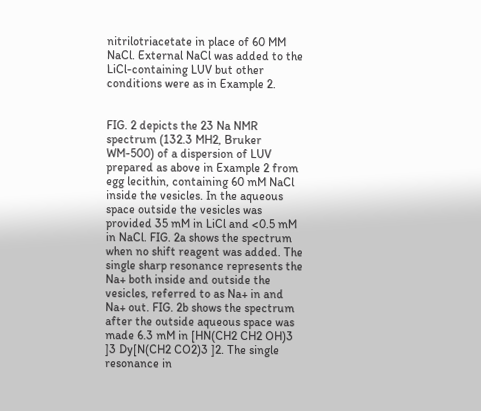nitrilotriacetate in place of 60 MM NaCl. External NaCl was added to the LiCl-containing LUV but other conditions were as in Example 2.


FIG. 2 depicts the 23 Na NMR spectrum (132.3 MH2, Bruker WM-500) of a dispersion of LUV prepared as above in Example 2 from egg lecithin, containing 60 mM NaCl inside the vesicles. In the aqueous space outside the vesicles was provided 35 mM in LiCl and <0.5 mM in NaCl. FIG. 2a shows the spectrum when no shift reagent was added. The single sharp resonance represents the Na+ both inside and outside the vesicles, referred to as Na+ in and Na+ out. FIG. 2b shows the spectrum after the outside aqueous space was made 6.3 mM in [HN(CH2 CH2 OH)3 ]3 Dy[N(CH2 CO2)3 ]2. The single resonance in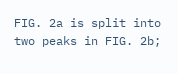FIG. 2a is split into two peaks in FIG. 2b;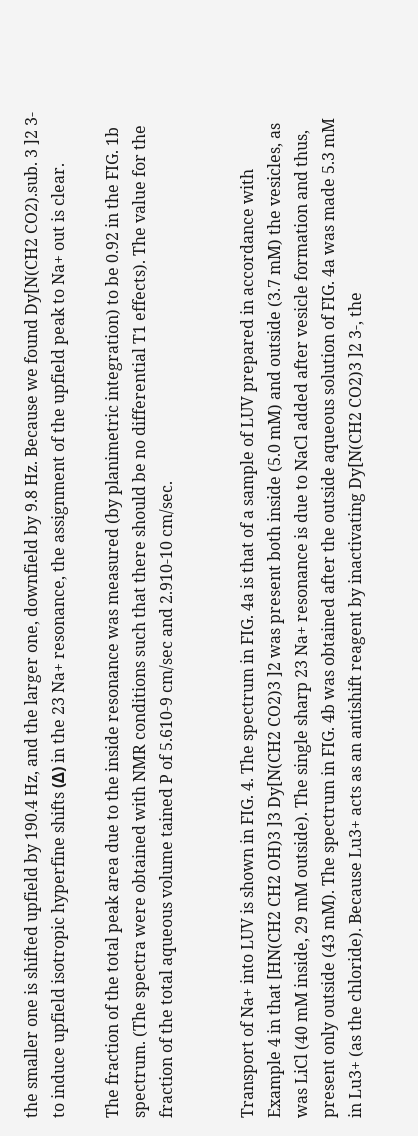the smaller one is shifted upfield by 190.4 Hz, and the larger one, downfield by 9.8 Hz. Because we found Dy[N(CH2 CO2).sub. 3 ]2 3- to induce upfield isotropic hyperfine shifts (Δ) in the 23 Na+ resonance, the assignment of the upfield peak to Na+ out is clear.

The fraction of the total peak area due to the inside resonance was measured (by planimetric integration) to be 0.92 in the FIG. 1b spectrum. (The spectra were obtained with NMR conditions such that there should be no differential T1 effects). The value for the fraction of the total aqueous volume tained P of 5.610-9 cm/sec and 2.910-10 cm/sec.


Transport of Na+ into LUV is shown in FIG. 4. The spectrum in FIG. 4a is that of a sample of LUV prepared in accordance with Example 4 in that [HN(CH2 CH2 OH)3 ]3 Dy[N(CH2 CO2)3 ]2 was present both inside (5.0 mM) and outside (3.7 mM) the vesicles, as was LiCl (40 mM inside, 29 mM outside). The single sharp 23 Na+ resonance is due to NaCl added after vesicle formation and thus, present only outside (43 mM). The spectrum in FIG. 4b was obtained after the outside aqueous solution of FIG. 4a was made 5.3 mM in Lu3+ (as the chloride). Because Lu3+ acts as an antishift reagent by inactivating Dy[N(CH2 CO2)3 ]2 3-, the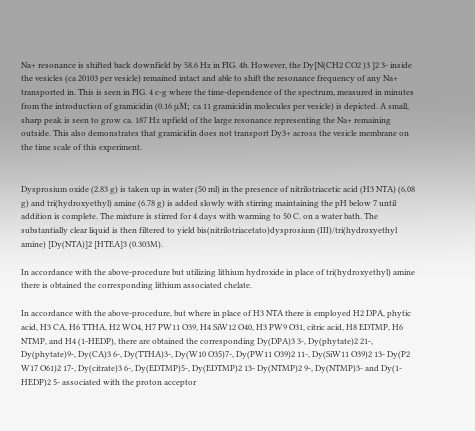Na+ resonance is shifted back downfield by 58.6 Hz in FIG. 4b. However, the Dy[N(CH2 CO2 )3 ]2 3- inside the vesicles (ca 20103 per vesicle) remained intact and able to shift the resonance frequency of any Na+ transported in. This is seen in FIG. 4 c-g where the time-dependence of the spectrum, measured in minutes from the introduction of gramicidin (0.16 μM; ca 11 gramicidin molecules per vesicle) is depicted. A small, sharp peak is seen to grow ca. 187 Hz upfield of the large resonance representing the Na+ remaining outside. This also demonstrates that gramicidin does not transport Dy3+ across the vesicle membrane on the time scale of this experiment.


Dysprosium oxide (2.83 g) is taken up in water (50 ml) in the presence of nitrilotriacetic acid (H3 NTA) (6.08 g) and tri(hydroxyethyl) amine (6.78 g) is added slowly with stirring maintaining the pH below 7 until addition is complete. The mixture is stirred for 4 days with warming to 50 C. on a water bath. The substantially clear liquid is then filtered to yield bis(nitrilotriacetato)dysprosium (III)/tri(hydroxyethyl amine) [Dy(NTA)]2 [HTEA]3 (0.303M).

In accordance with the above-procedure but utilizing lithium hydroxide in place of tri(hydroxyethyl) amine there is obtained the corresponding lithium associated chelate.

In accordance with the above-procedure, but where in place of H3 NTA there is employed H2 DPA, phytic acid, H3 CA, H6 TTHA, H2 WO4, H7 PW11 O39, H4 SiW12 O40, H3 PW9 O31, citric acid, H8 EDTMP, H6 NTMP, and H4 (1-HEDP), there are obtained the corresponding Dy(DPA)3 3-, Dy(phytate)2 21-, Dy(phytate)9-, Dy(CA)3 6-, Dy(TTHA)3-, Dy(W10 O35)7-, Dy(PW11 O39)2 11-, Dy(SiW11 O39)2 13- Dy(P2 W17 O61)2 17-, Dy(citrate)3 6-, Dy(EDTMP)5-, Dy(EDTMP)2 13- Dy(NTMP)2 9-, Dy(NTMP)3- and Dy(1-HEDP)2 5- associated with the proton acceptor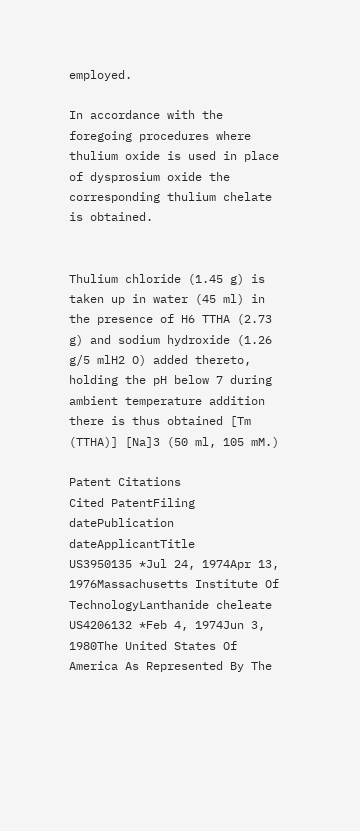employed.

In accordance with the foregoing procedures where thulium oxide is used in place of dysprosium oxide the corresponding thulium chelate is obtained.


Thulium chloride (1.45 g) is taken up in water (45 ml) in the presence of H6 TTHA (2.73 g) and sodium hydroxide (1.26 g/5 mlH2 O) added thereto, holding the pH below 7 during ambient temperature addition there is thus obtained [Tm (TTHA)] [Na]3 (50 ml, 105 mM.)

Patent Citations
Cited PatentFiling datePublication dateApplicantTitle
US3950135 *Jul 24, 1974Apr 13, 1976Massachusetts Institute Of TechnologyLanthanide cheleate
US4206132 *Feb 4, 1974Jun 3, 1980The United States Of America As Represented By The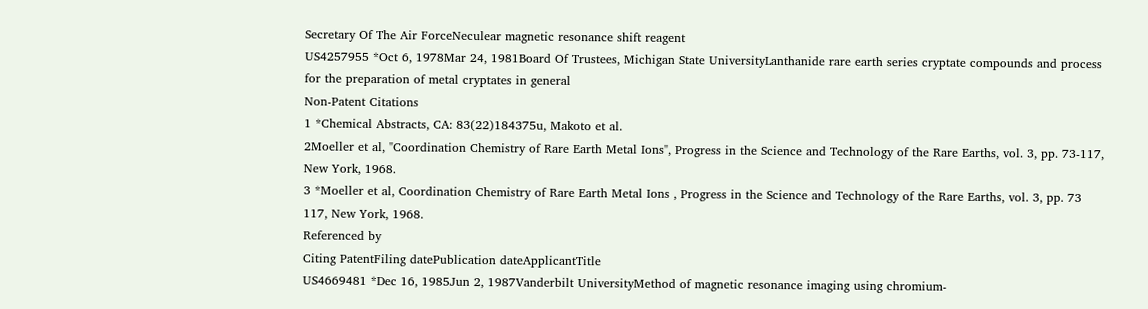Secretary Of The Air ForceNeculear magnetic resonance shift reagent
US4257955 *Oct 6, 1978Mar 24, 1981Board Of Trustees, Michigan State UniversityLanthanide rare earth series cryptate compounds and process for the preparation of metal cryptates in general
Non-Patent Citations
1 *Chemical Abstracts, CA: 83(22)184375u, Makoto et al.
2Moeller et al, "Coordination Chemistry of Rare Earth Metal Ions", Progress in the Science and Technology of the Rare Earths, vol. 3, pp. 73-117, New York, 1968.
3 *Moeller et al, Coordination Chemistry of Rare Earth Metal Ions , Progress in the Science and Technology of the Rare Earths, vol. 3, pp. 73 117, New York, 1968.
Referenced by
Citing PatentFiling datePublication dateApplicantTitle
US4669481 *Dec 16, 1985Jun 2, 1987Vanderbilt UniversityMethod of magnetic resonance imaging using chromium-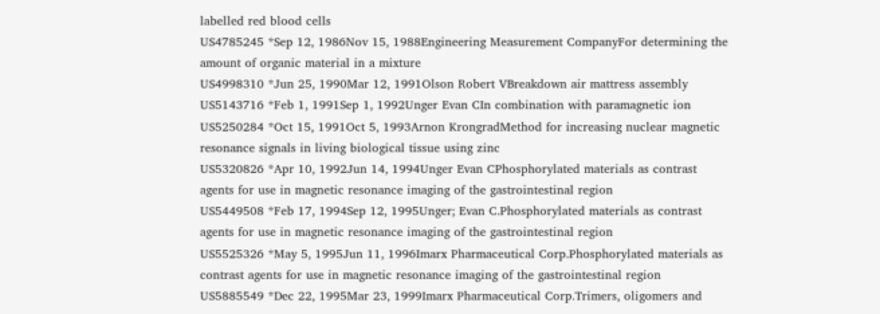labelled red blood cells
US4785245 *Sep 12, 1986Nov 15, 1988Engineering Measurement CompanyFor determining the amount of organic material in a mixture
US4998310 *Jun 25, 1990Mar 12, 1991Olson Robert VBreakdown air mattress assembly
US5143716 *Feb 1, 1991Sep 1, 1992Unger Evan CIn combination with paramagnetic ion
US5250284 *Oct 15, 1991Oct 5, 1993Arnon KrongradMethod for increasing nuclear magnetic resonance signals in living biological tissue using zinc
US5320826 *Apr 10, 1992Jun 14, 1994Unger Evan CPhosphorylated materials as contrast agents for use in magnetic resonance imaging of the gastrointestinal region
US5449508 *Feb 17, 1994Sep 12, 1995Unger; Evan C.Phosphorylated materials as contrast agents for use in magnetic resonance imaging of the gastrointestinal region
US5525326 *May 5, 1995Jun 11, 1996Imarx Pharmaceutical Corp.Phosphorylated materials as contrast agents for use in magnetic resonance imaging of the gastrointestinal region
US5885549 *Dec 22, 1995Mar 23, 1999Imarx Pharmaceutical Corp.Trimers, oligomers and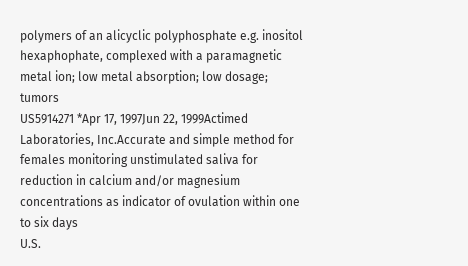polymers of an alicyclic polyphosphate e.g. inositol hexaphophate, complexed with a paramagnetic metal ion; low metal absorption; low dosage; tumors
US5914271 *Apr 17, 1997Jun 22, 1999Actimed Laboratories, Inc.Accurate and simple method for females monitoring unstimulated saliva for reduction in calcium and/or magnesium concentrations as indicator of ovulation within one to six days
U.S.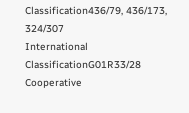Classification436/79, 436/173, 324/307
International ClassificationG01R33/28
Cooperative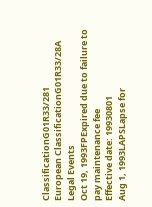ClassificationG01R33/281
European ClassificationG01R33/28A
Legal Events
Oct 19, 1993FPExpired due to failure to pay maintenance fee
Effective date: 19930801
Aug 1, 1993LAPSLapse for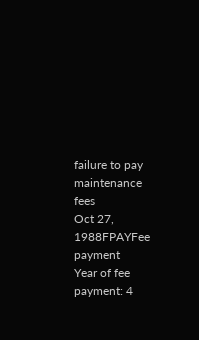failure to pay maintenance fees
Oct 27, 1988FPAYFee payment
Year of fee payment: 4